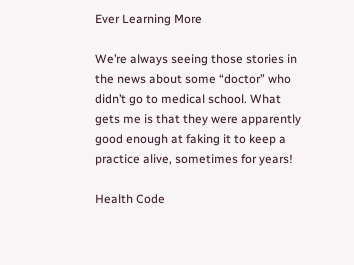Ever Learning More

We’re always seeing those stories in the news about some “doctor” who didn’t go to medical school. What gets me is that they were apparently good enough at faking it to keep a practice alive, sometimes for years!

Health Code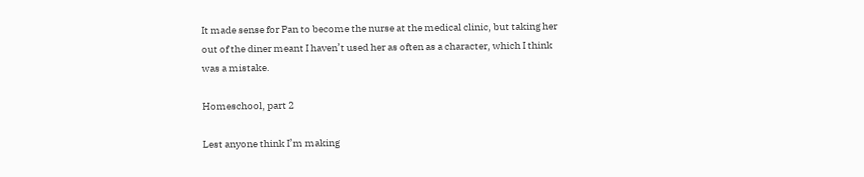It made sense for Pan to become the nurse at the medical clinic, but taking her out of the diner meant I haven’t used her as often as a character, which I think was a mistake.

Homeschool, part 2

Lest anyone think I’m making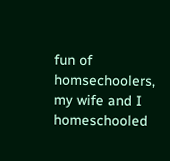fun of homsechoolers, my wife and I homeschooled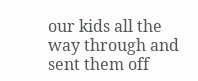our kids all the way through and sent them off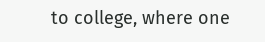to college, where one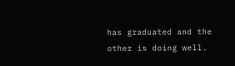has graduated and the other is doing well.